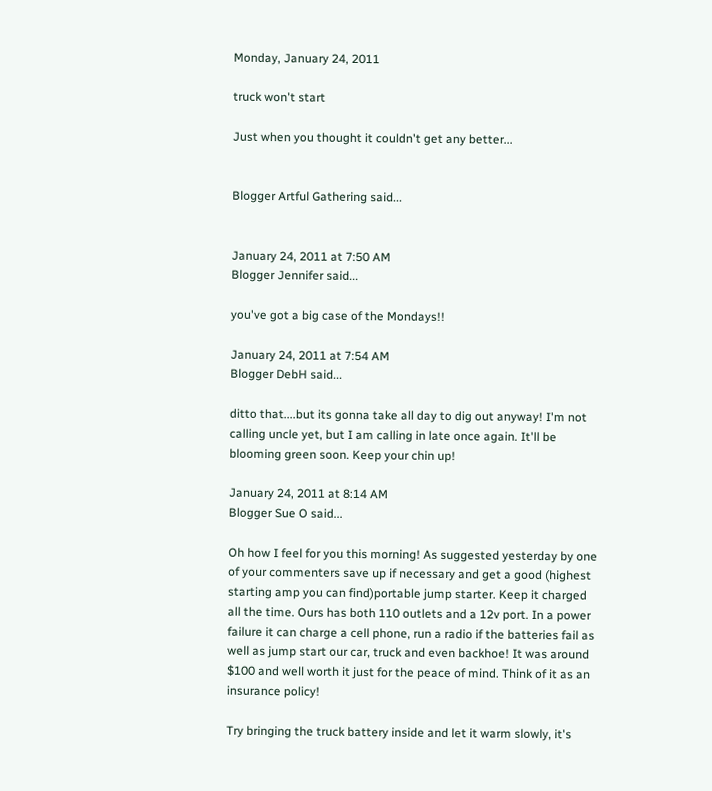Monday, January 24, 2011

truck won't start

Just when you thought it couldn't get any better...


Blogger Artful Gathering said...


January 24, 2011 at 7:50 AM
Blogger Jennifer said...

you've got a big case of the Mondays!!

January 24, 2011 at 7:54 AM
Blogger DebH said...

ditto that....but its gonna take all day to dig out anyway! I'm not calling uncle yet, but I am calling in late once again. It'll be blooming green soon. Keep your chin up!

January 24, 2011 at 8:14 AM
Blogger Sue O said...

Oh how I feel for you this morning! As suggested yesterday by one of your commenters save up if necessary and get a good (highest starting amp you can find)portable jump starter. Keep it charged all the time. Ours has both 110 outlets and a 12v port. In a power failure it can charge a cell phone, run a radio if the batteries fail as well as jump start our car, truck and even backhoe! It was around $100 and well worth it just for the peace of mind. Think of it as an insurance policy!

Try bringing the truck battery inside and let it warm slowly, it's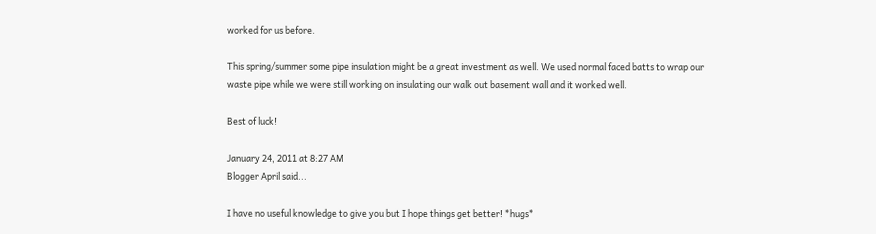worked for us before.

This spring/summer some pipe insulation might be a great investment as well. We used normal faced batts to wrap our waste pipe while we were still working on insulating our walk out basement wall and it worked well.

Best of luck!

January 24, 2011 at 8:27 AM
Blogger April said...

I have no useful knowledge to give you but I hope things get better! *hugs*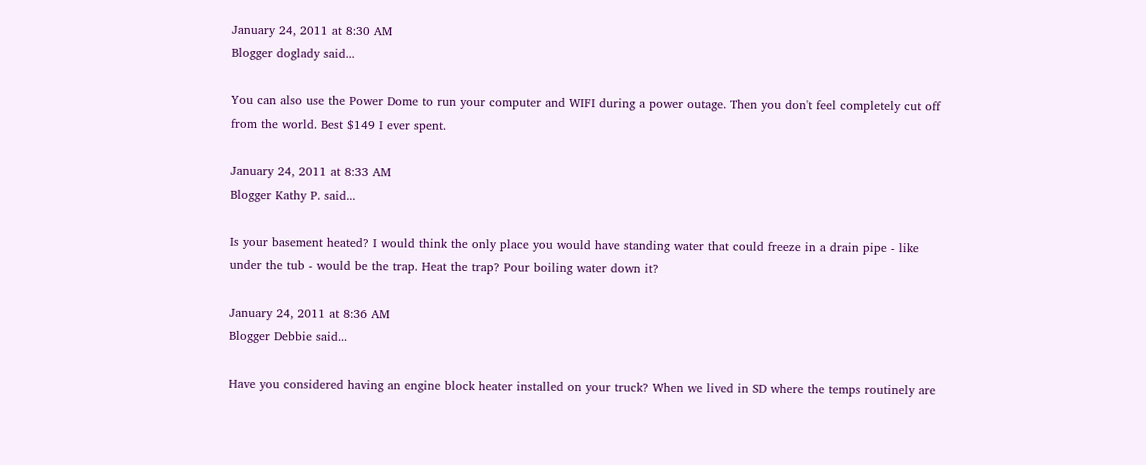January 24, 2011 at 8:30 AM
Blogger doglady said...

You can also use the Power Dome to run your computer and WIFI during a power outage. Then you don't feel completely cut off from the world. Best $149 I ever spent.

January 24, 2011 at 8:33 AM
Blogger Kathy P. said...

Is your basement heated? I would think the only place you would have standing water that could freeze in a drain pipe - like under the tub - would be the trap. Heat the trap? Pour boiling water down it?

January 24, 2011 at 8:36 AM
Blogger Debbie said...

Have you considered having an engine block heater installed on your truck? When we lived in SD where the temps routinely are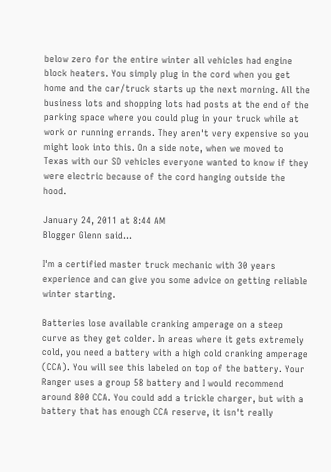below zero for the entire winter all vehicles had engine block heaters. You simply plug in the cord when you get home and the car/truck starts up the next morning. All the business lots and shopping lots had posts at the end of the parking space where you could plug in your truck while at work or running errands. They aren't very expensive so you might look into this. On a side note, when we moved to Texas with our SD vehicles everyone wanted to know if they were electric because of the cord hanging outside the hood.

January 24, 2011 at 8:44 AM
Blogger Glenn said...

I'm a certified master truck mechanic with 30 years experience and can give you some advice on getting reliable winter starting.

Batteries lose available cranking amperage on a steep curve as they get colder. In areas where it gets extremely cold, you need a battery with a high cold cranking amperage (CCA). You will see this labeled on top of the battery. Your Ranger uses a group 58 battery and I would recommend around 800 CCA. You could add a trickle charger, but with a battery that has enough CCA reserve, it isn't really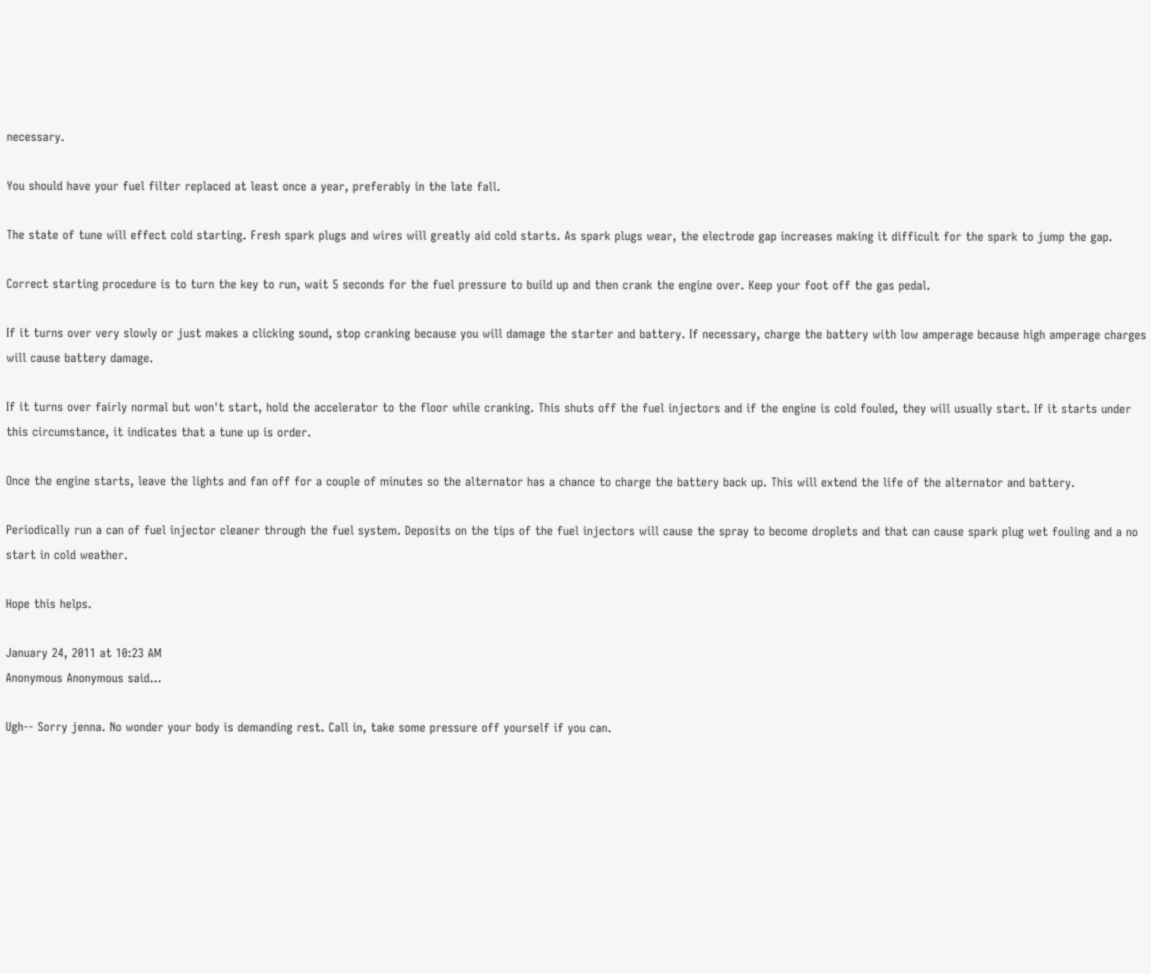necessary.

You should have your fuel filter replaced at least once a year, preferably in the late fall.

The state of tune will effect cold starting. Fresh spark plugs and wires will greatly aid cold starts. As spark plugs wear, the electrode gap increases making it difficult for the spark to jump the gap.

Correct starting procedure is to turn the key to run, wait 5 seconds for the fuel pressure to build up and then crank the engine over. Keep your foot off the gas pedal.

If it turns over very slowly or just makes a clicking sound, stop cranking because you will damage the starter and battery. If necessary, charge the battery with low amperage because high amperage charges will cause battery damage.

If it turns over fairly normal but won't start, hold the accelerator to the floor while cranking. This shuts off the fuel injectors and if the engine is cold fouled, they will usually start. If it starts under this circumstance, it indicates that a tune up is order.

Once the engine starts, leave the lights and fan off for a couple of minutes so the alternator has a chance to charge the battery back up. This will extend the life of the alternator and battery.

Periodically run a can of fuel injector cleaner through the fuel system. Deposits on the tips of the fuel injectors will cause the spray to become droplets and that can cause spark plug wet fouling and a no start in cold weather.

Hope this helps.

January 24, 2011 at 10:23 AM
Anonymous Anonymous said...

Ugh-- Sorry jenna. No wonder your body is demanding rest. Call in, take some pressure off yourself if you can.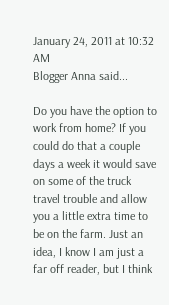January 24, 2011 at 10:32 AM
Blogger Anna said...

Do you have the option to work from home? If you could do that a couple days a week it would save on some of the truck travel trouble and allow you a little extra time to be on the farm. Just an idea, I know I am just a far off reader, but I think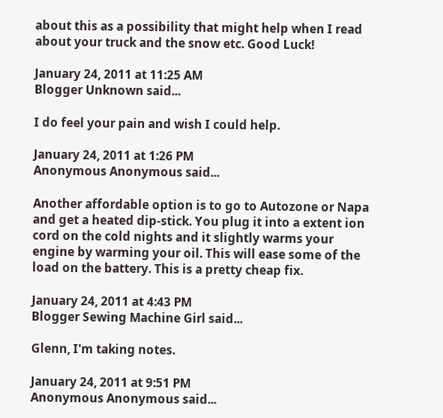about this as a possibility that might help when I read about your truck and the snow etc. Good Luck!

January 24, 2011 at 11:25 AM
Blogger Unknown said...

I do feel your pain and wish I could help.

January 24, 2011 at 1:26 PM
Anonymous Anonymous said...

Another affordable option is to go to Autozone or Napa and get a heated dip-stick. You plug it into a extent ion cord on the cold nights and it slightly warms your engine by warming your oil. This will ease some of the load on the battery. This is a pretty cheap fix.

January 24, 2011 at 4:43 PM
Blogger Sewing Machine Girl said...

Glenn, I'm taking notes.

January 24, 2011 at 9:51 PM
Anonymous Anonymous said...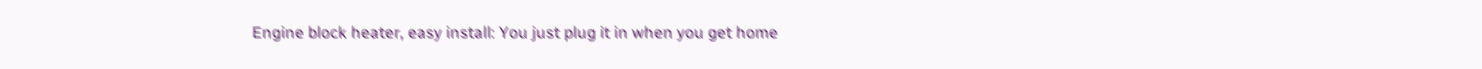Engine block heater, easy install: You just plug it in when you get home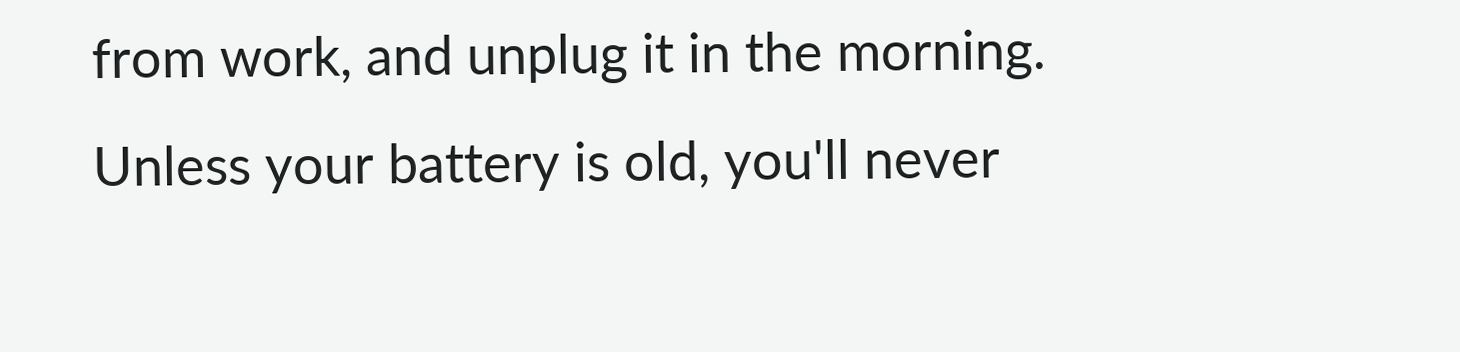from work, and unplug it in the morning. Unless your battery is old, you'll never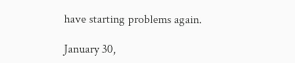have starting problems again.

January 30,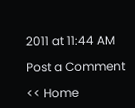2011 at 11:44 AM

Post a Comment

<< Home